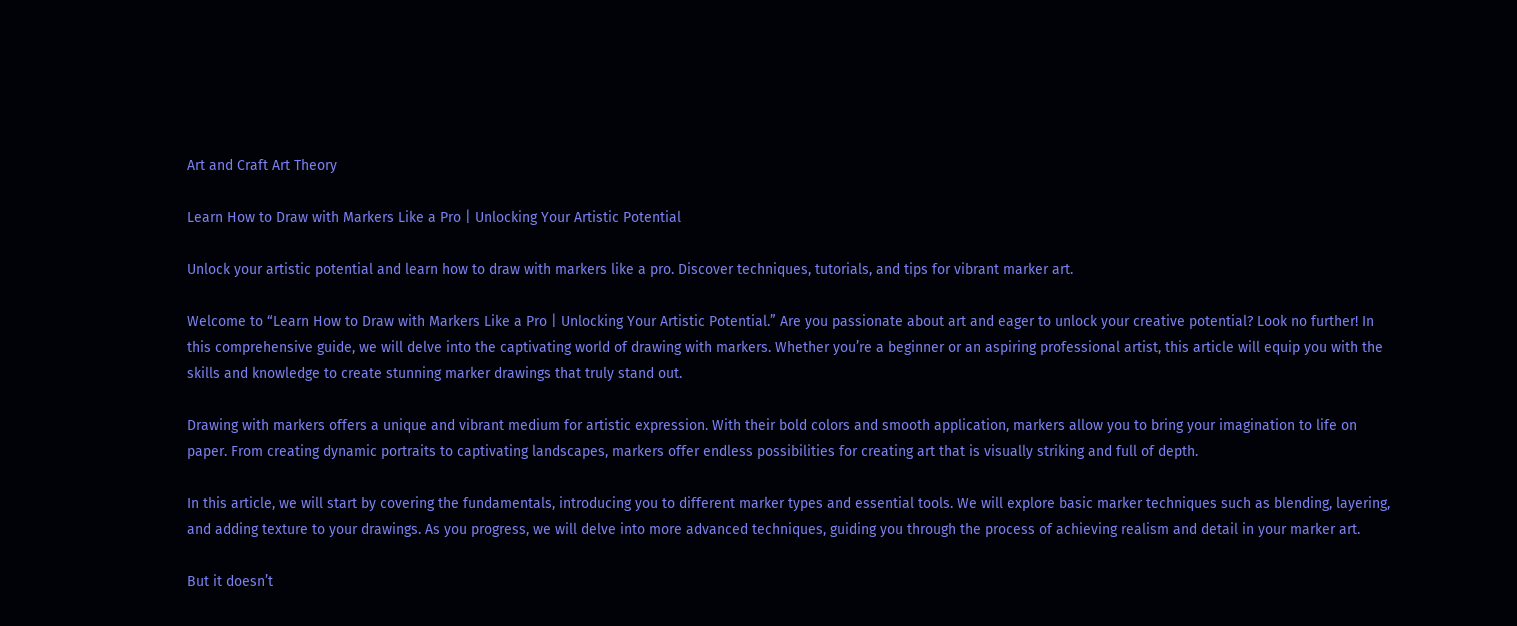Art and Craft Art Theory

Learn How to Draw with Markers Like a Pro | Unlocking Your Artistic Potential

Unlock your artistic potential and learn how to draw with markers like a pro. Discover techniques, tutorials, and tips for vibrant marker art.

Welcome to “Learn How to Draw with Markers Like a Pro | Unlocking Your Artistic Potential.” Are you passionate about art and eager to unlock your creative potential? Look no further! In this comprehensive guide, we will delve into the captivating world of drawing with markers. Whether you’re a beginner or an aspiring professional artist, this article will equip you with the skills and knowledge to create stunning marker drawings that truly stand out.

Drawing with markers offers a unique and vibrant medium for artistic expression. With their bold colors and smooth application, markers allow you to bring your imagination to life on paper. From creating dynamic portraits to captivating landscapes, markers offer endless possibilities for creating art that is visually striking and full of depth.

In this article, we will start by covering the fundamentals, introducing you to different marker types and essential tools. We will explore basic marker techniques such as blending, layering, and adding texture to your drawings. As you progress, we will delve into more advanced techniques, guiding you through the process of achieving realism and detail in your marker art.

But it doesn’t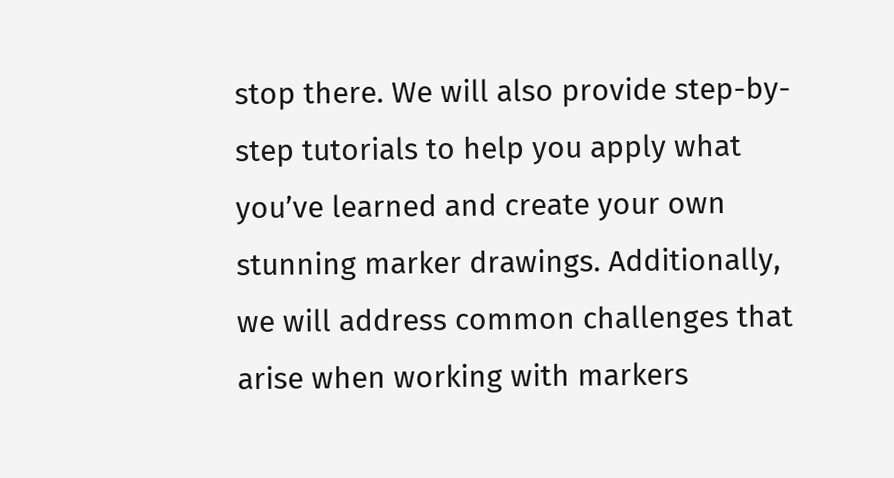stop there. We will also provide step-by-step tutorials to help you apply what you’ve learned and create your own stunning marker drawings. Additionally, we will address common challenges that arise when working with markers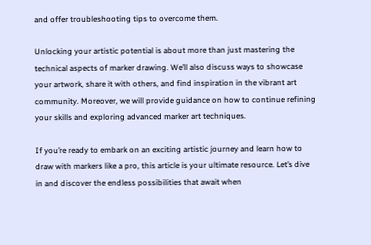and offer troubleshooting tips to overcome them.

Unlocking your artistic potential is about more than just mastering the technical aspects of marker drawing. We’ll also discuss ways to showcase your artwork, share it with others, and find inspiration in the vibrant art community. Moreover, we will provide guidance on how to continue refining your skills and exploring advanced marker art techniques.

If you’re ready to embark on an exciting artistic journey and learn how to draw with markers like a pro, this article is your ultimate resource. Let’s dive in and discover the endless possibilities that await when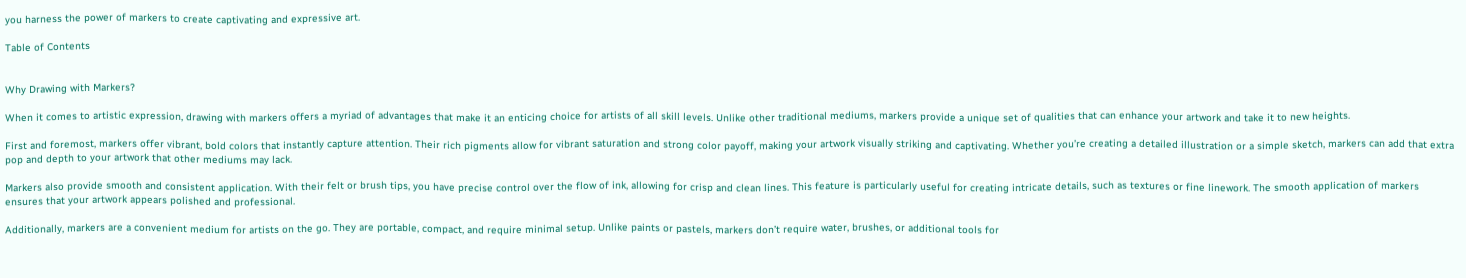you harness the power of markers to create captivating and expressive art.

Table of Contents


Why Drawing with Markers?

When it comes to artistic expression, drawing with markers offers a myriad of advantages that make it an enticing choice for artists of all skill levels. Unlike other traditional mediums, markers provide a unique set of qualities that can enhance your artwork and take it to new heights.

First and foremost, markers offer vibrant, bold colors that instantly capture attention. Their rich pigments allow for vibrant saturation and strong color payoff, making your artwork visually striking and captivating. Whether you’re creating a detailed illustration or a simple sketch, markers can add that extra pop and depth to your artwork that other mediums may lack.

Markers also provide smooth and consistent application. With their felt or brush tips, you have precise control over the flow of ink, allowing for crisp and clean lines. This feature is particularly useful for creating intricate details, such as textures or fine linework. The smooth application of markers ensures that your artwork appears polished and professional.

Additionally, markers are a convenient medium for artists on the go. They are portable, compact, and require minimal setup. Unlike paints or pastels, markers don’t require water, brushes, or additional tools for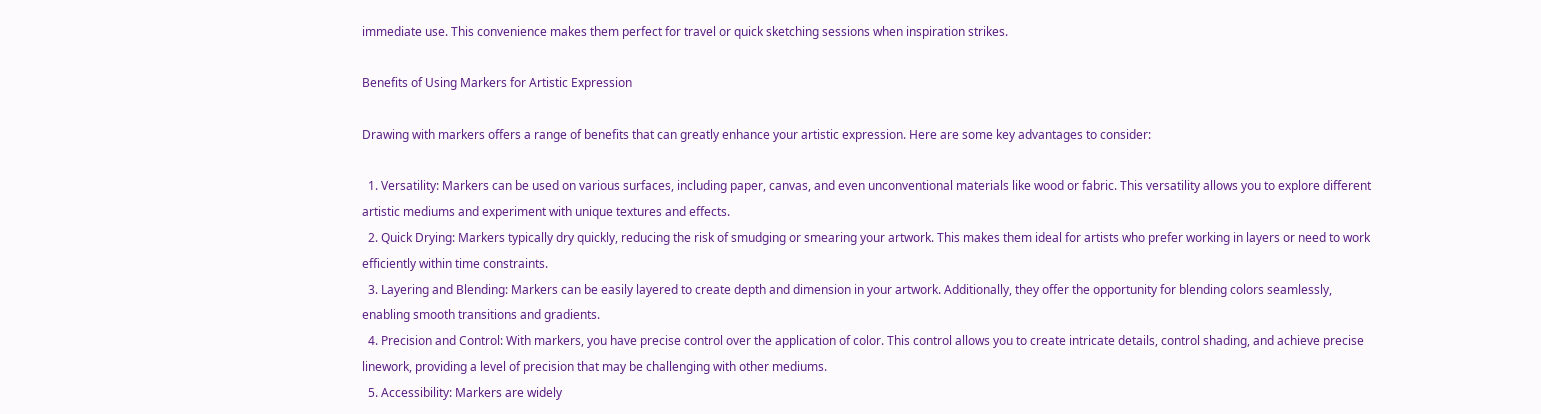immediate use. This convenience makes them perfect for travel or quick sketching sessions when inspiration strikes.

Benefits of Using Markers for Artistic Expression

Drawing with markers offers a range of benefits that can greatly enhance your artistic expression. Here are some key advantages to consider:

  1. Versatility: Markers can be used on various surfaces, including paper, canvas, and even unconventional materials like wood or fabric. This versatility allows you to explore different artistic mediums and experiment with unique textures and effects.
  2. Quick Drying: Markers typically dry quickly, reducing the risk of smudging or smearing your artwork. This makes them ideal for artists who prefer working in layers or need to work efficiently within time constraints.
  3. Layering and Blending: Markers can be easily layered to create depth and dimension in your artwork. Additionally, they offer the opportunity for blending colors seamlessly, enabling smooth transitions and gradients.
  4. Precision and Control: With markers, you have precise control over the application of color. This control allows you to create intricate details, control shading, and achieve precise linework, providing a level of precision that may be challenging with other mediums.
  5. Accessibility: Markers are widely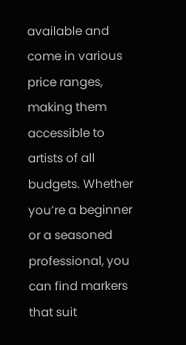available and come in various price ranges, making them accessible to artists of all budgets. Whether you’re a beginner or a seasoned professional, you can find markers that suit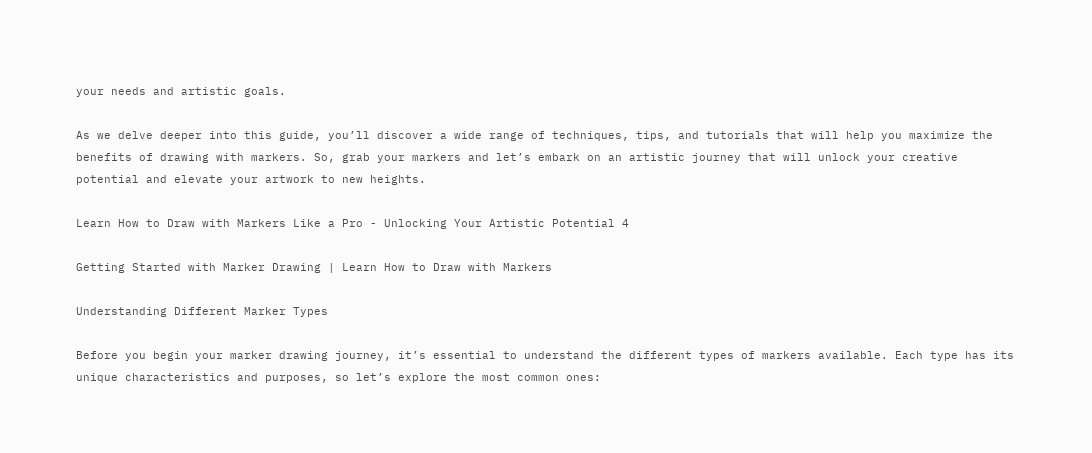your needs and artistic goals.

As we delve deeper into this guide, you’ll discover a wide range of techniques, tips, and tutorials that will help you maximize the benefits of drawing with markers. So, grab your markers and let’s embark on an artistic journey that will unlock your creative potential and elevate your artwork to new heights.

Learn How to Draw with Markers Like a Pro - Unlocking Your Artistic Potential 4

Getting Started with Marker Drawing | Learn How to Draw with Markers

Understanding Different Marker Types

Before you begin your marker drawing journey, it’s essential to understand the different types of markers available. Each type has its unique characteristics and purposes, so let’s explore the most common ones: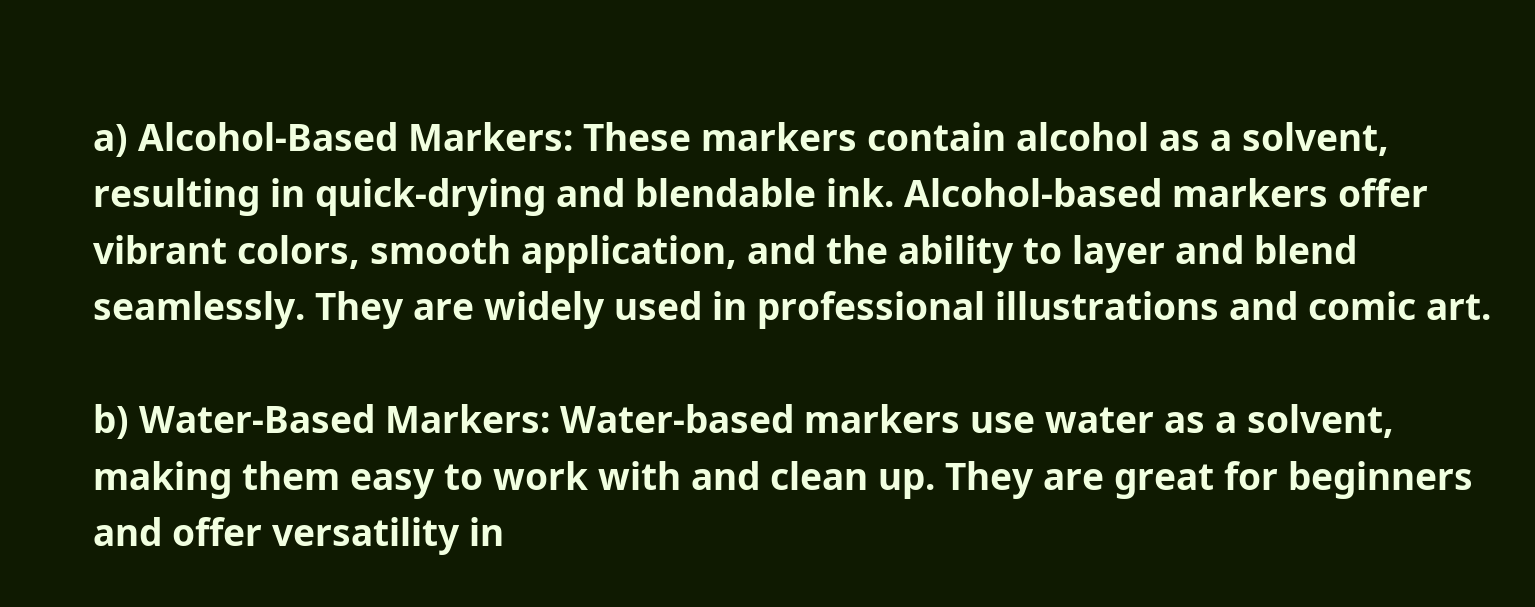a) Alcohol-Based Markers: These markers contain alcohol as a solvent, resulting in quick-drying and blendable ink. Alcohol-based markers offer vibrant colors, smooth application, and the ability to layer and blend seamlessly. They are widely used in professional illustrations and comic art.

b) Water-Based Markers: Water-based markers use water as a solvent, making them easy to work with and clean up. They are great for beginners and offer versatility in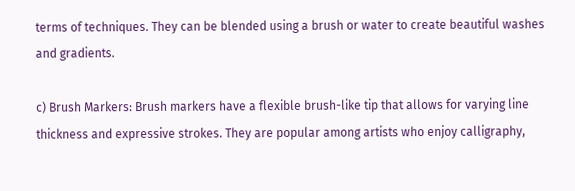terms of techniques. They can be blended using a brush or water to create beautiful washes and gradients.

c) Brush Markers: Brush markers have a flexible brush-like tip that allows for varying line thickness and expressive strokes. They are popular among artists who enjoy calligraphy,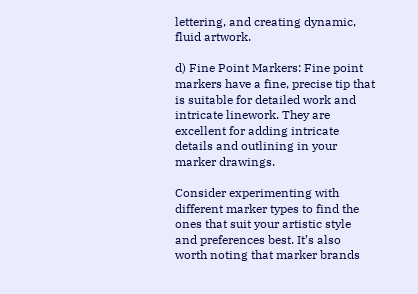lettering, and creating dynamic, fluid artwork.

d) Fine Point Markers: Fine point markers have a fine, precise tip that is suitable for detailed work and intricate linework. They are excellent for adding intricate details and outlining in your marker drawings.

Consider experimenting with different marker types to find the ones that suit your artistic style and preferences best. It’s also worth noting that marker brands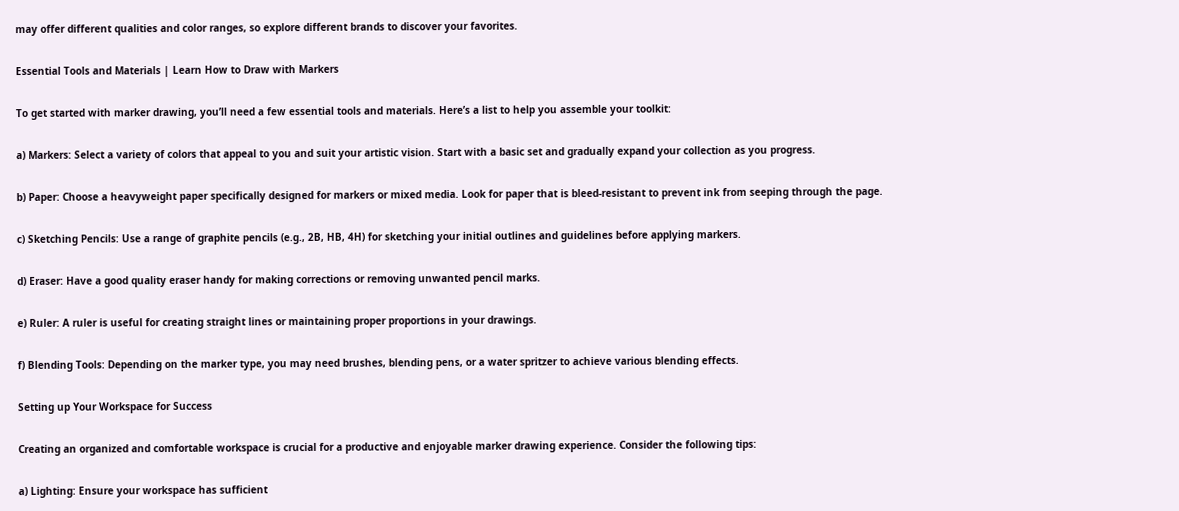may offer different qualities and color ranges, so explore different brands to discover your favorites.

Essential Tools and Materials | Learn How to Draw with Markers

To get started with marker drawing, you’ll need a few essential tools and materials. Here’s a list to help you assemble your toolkit:

a) Markers: Select a variety of colors that appeal to you and suit your artistic vision. Start with a basic set and gradually expand your collection as you progress.

b) Paper: Choose a heavyweight paper specifically designed for markers or mixed media. Look for paper that is bleed-resistant to prevent ink from seeping through the page.

c) Sketching Pencils: Use a range of graphite pencils (e.g., 2B, HB, 4H) for sketching your initial outlines and guidelines before applying markers.

d) Eraser: Have a good quality eraser handy for making corrections or removing unwanted pencil marks.

e) Ruler: A ruler is useful for creating straight lines or maintaining proper proportions in your drawings.

f) Blending Tools: Depending on the marker type, you may need brushes, blending pens, or a water spritzer to achieve various blending effects.

Setting up Your Workspace for Success

Creating an organized and comfortable workspace is crucial for a productive and enjoyable marker drawing experience. Consider the following tips:

a) Lighting: Ensure your workspace has sufficient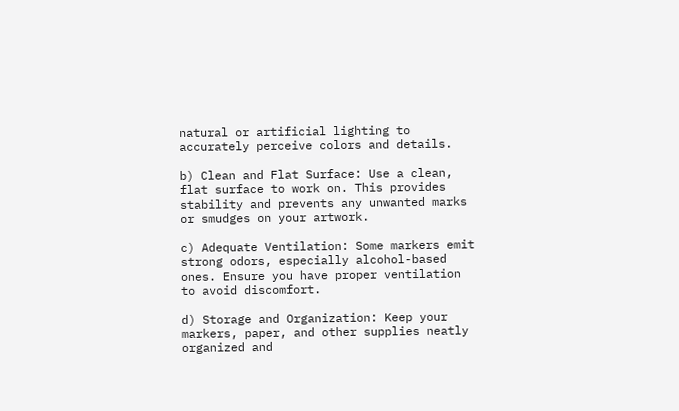natural or artificial lighting to accurately perceive colors and details.

b) Clean and Flat Surface: Use a clean, flat surface to work on. This provides stability and prevents any unwanted marks or smudges on your artwork.

c) Adequate Ventilation: Some markers emit strong odors, especially alcohol-based ones. Ensure you have proper ventilation to avoid discomfort.

d) Storage and Organization: Keep your markers, paper, and other supplies neatly organized and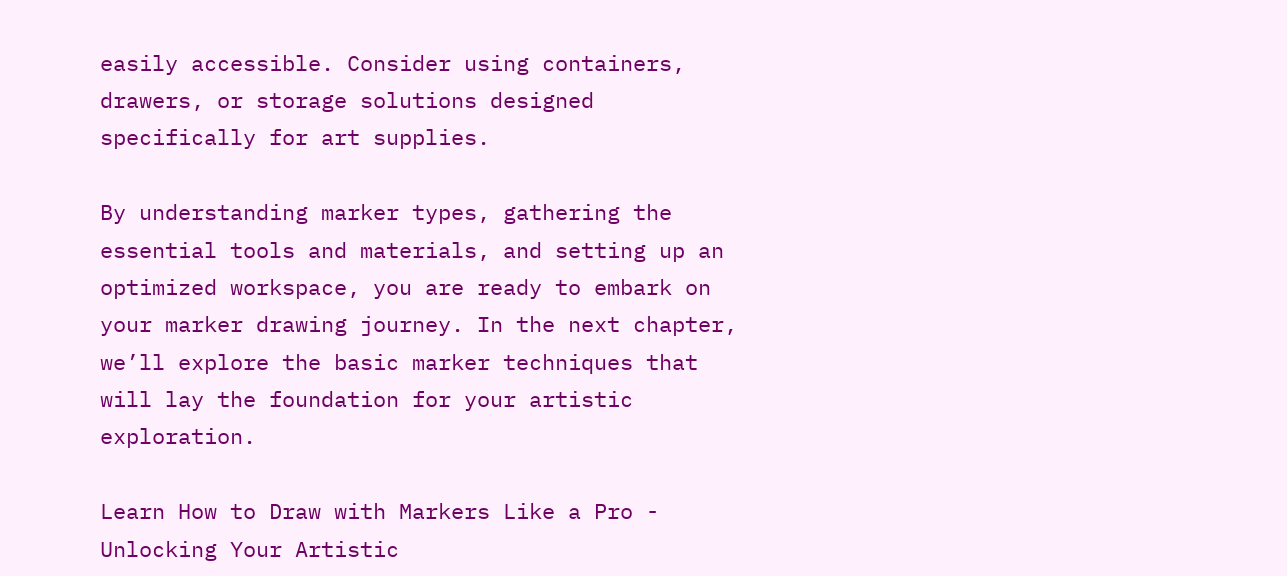easily accessible. Consider using containers, drawers, or storage solutions designed specifically for art supplies.

By understanding marker types, gathering the essential tools and materials, and setting up an optimized workspace, you are ready to embark on your marker drawing journey. In the next chapter, we’ll explore the basic marker techniques that will lay the foundation for your artistic exploration.

Learn How to Draw with Markers Like a Pro - Unlocking Your Artistic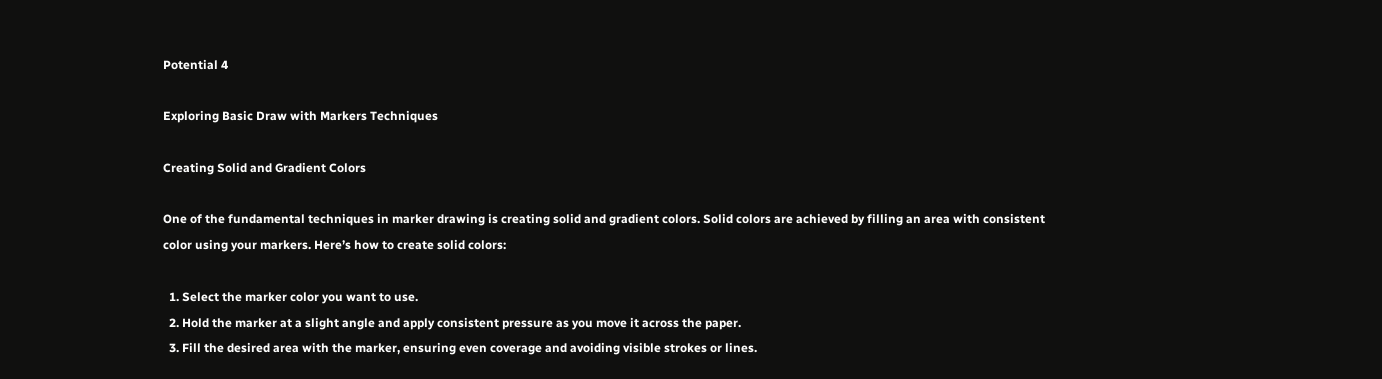Potential 4

Exploring Basic Draw with Markers Techniques

Creating Solid and Gradient Colors

One of the fundamental techniques in marker drawing is creating solid and gradient colors. Solid colors are achieved by filling an area with consistent color using your markers. Here’s how to create solid colors:

  1. Select the marker color you want to use.
  2. Hold the marker at a slight angle and apply consistent pressure as you move it across the paper.
  3. Fill the desired area with the marker, ensuring even coverage and avoiding visible strokes or lines.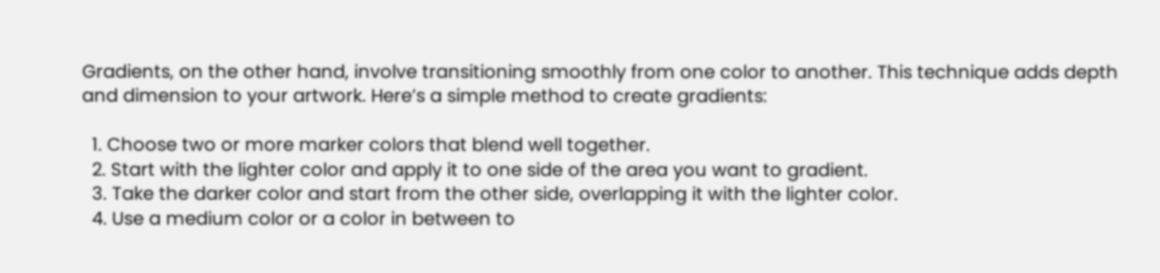Gradients, on the other hand, involve transitioning smoothly from one color to another. This technique adds depth and dimension to your artwork. Here’s a simple method to create gradients:

  1. Choose two or more marker colors that blend well together.
  2. Start with the lighter color and apply it to one side of the area you want to gradient.
  3. Take the darker color and start from the other side, overlapping it with the lighter color.
  4. Use a medium color or a color in between to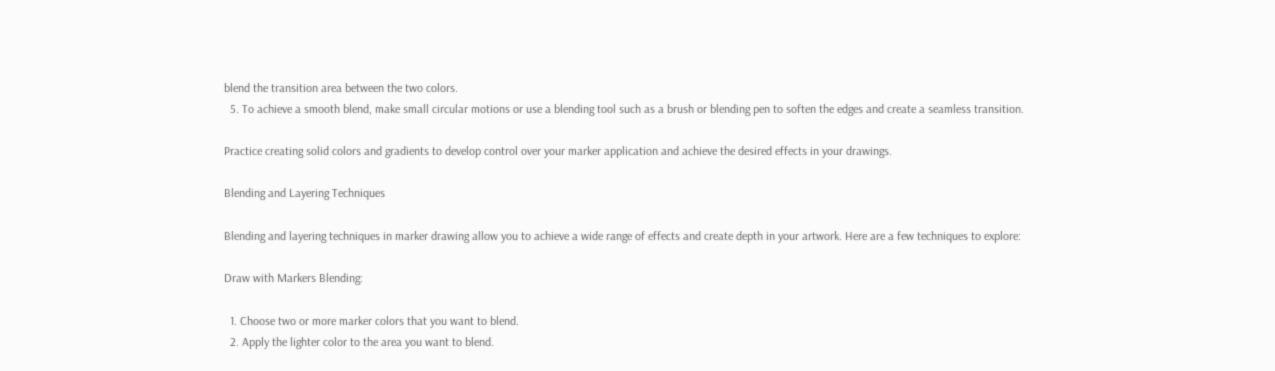blend the transition area between the two colors.
  5. To achieve a smooth blend, make small circular motions or use a blending tool such as a brush or blending pen to soften the edges and create a seamless transition.

Practice creating solid colors and gradients to develop control over your marker application and achieve the desired effects in your drawings.

Blending and Layering Techniques

Blending and layering techniques in marker drawing allow you to achieve a wide range of effects and create depth in your artwork. Here are a few techniques to explore:

Draw with Markers Blending:

  1. Choose two or more marker colors that you want to blend.
  2. Apply the lighter color to the area you want to blend.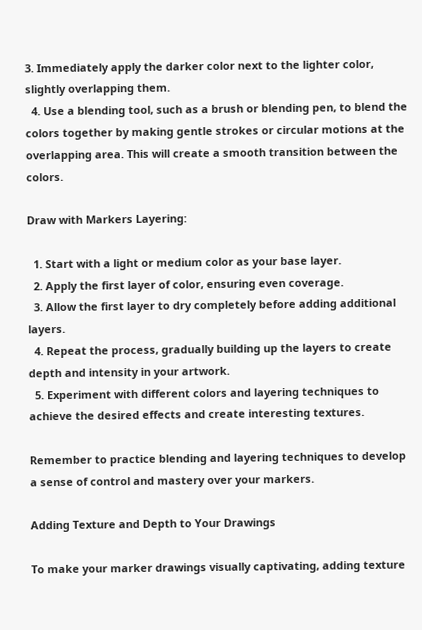3. Immediately apply the darker color next to the lighter color, slightly overlapping them.
  4. Use a blending tool, such as a brush or blending pen, to blend the colors together by making gentle strokes or circular motions at the overlapping area. This will create a smooth transition between the colors.

Draw with Markers Layering:

  1. Start with a light or medium color as your base layer.
  2. Apply the first layer of color, ensuring even coverage.
  3. Allow the first layer to dry completely before adding additional layers.
  4. Repeat the process, gradually building up the layers to create depth and intensity in your artwork.
  5. Experiment with different colors and layering techniques to achieve the desired effects and create interesting textures.

Remember to practice blending and layering techniques to develop a sense of control and mastery over your markers.

Adding Texture and Depth to Your Drawings

To make your marker drawings visually captivating, adding texture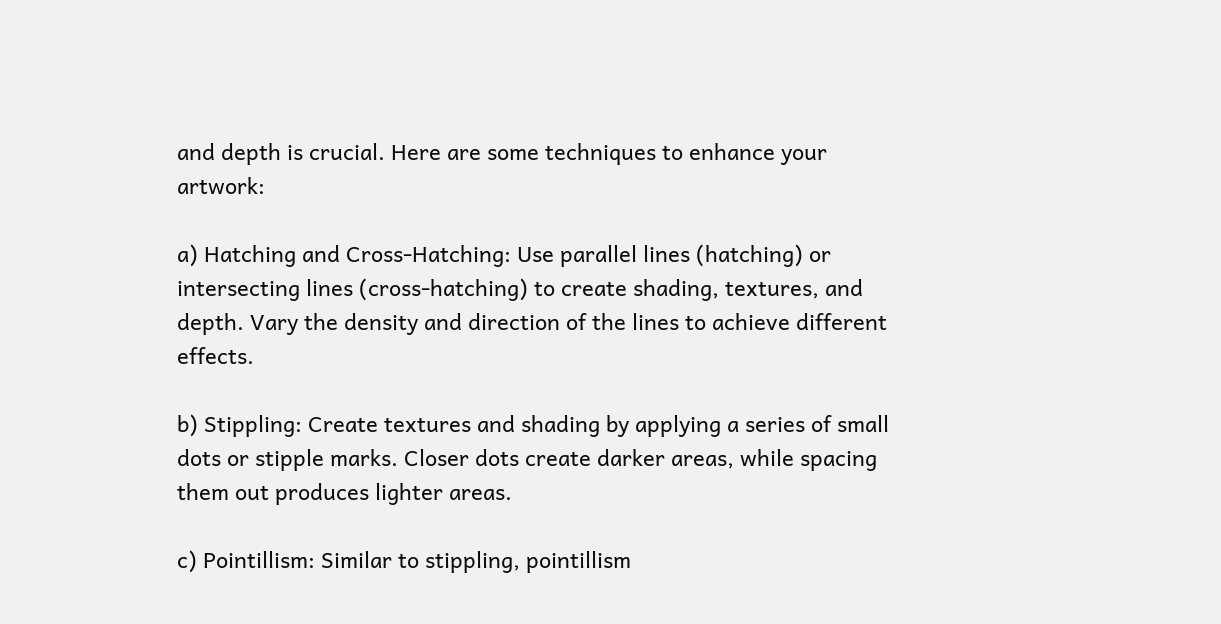and depth is crucial. Here are some techniques to enhance your artwork:

a) Hatching and Cross-Hatching: Use parallel lines (hatching) or intersecting lines (cross-hatching) to create shading, textures, and depth. Vary the density and direction of the lines to achieve different effects.

b) Stippling: Create textures and shading by applying a series of small dots or stipple marks. Closer dots create darker areas, while spacing them out produces lighter areas.

c) Pointillism: Similar to stippling, pointillism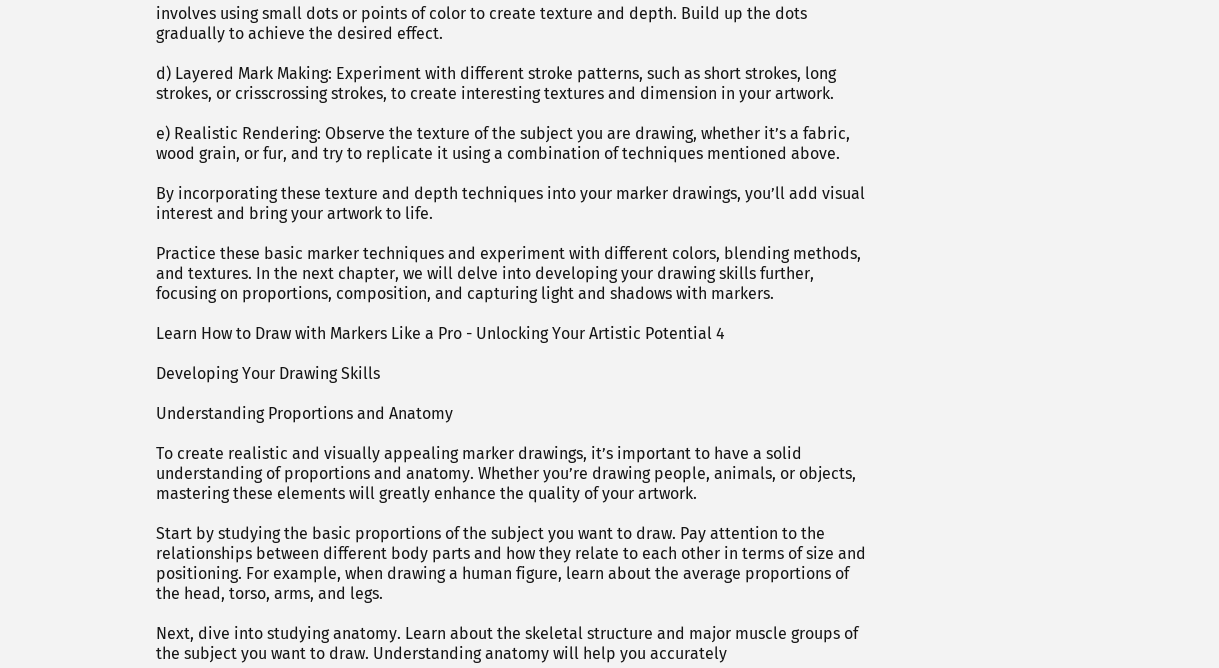involves using small dots or points of color to create texture and depth. Build up the dots gradually to achieve the desired effect.

d) Layered Mark Making: Experiment with different stroke patterns, such as short strokes, long strokes, or crisscrossing strokes, to create interesting textures and dimension in your artwork.

e) Realistic Rendering: Observe the texture of the subject you are drawing, whether it’s a fabric, wood grain, or fur, and try to replicate it using a combination of techniques mentioned above.

By incorporating these texture and depth techniques into your marker drawings, you’ll add visual interest and bring your artwork to life.

Practice these basic marker techniques and experiment with different colors, blending methods, and textures. In the next chapter, we will delve into developing your drawing skills further, focusing on proportions, composition, and capturing light and shadows with markers.

Learn How to Draw with Markers Like a Pro - Unlocking Your Artistic Potential 4

Developing Your Drawing Skills

Understanding Proportions and Anatomy

To create realistic and visually appealing marker drawings, it’s important to have a solid understanding of proportions and anatomy. Whether you’re drawing people, animals, or objects, mastering these elements will greatly enhance the quality of your artwork.

Start by studying the basic proportions of the subject you want to draw. Pay attention to the relationships between different body parts and how they relate to each other in terms of size and positioning. For example, when drawing a human figure, learn about the average proportions of the head, torso, arms, and legs.

Next, dive into studying anatomy. Learn about the skeletal structure and major muscle groups of the subject you want to draw. Understanding anatomy will help you accurately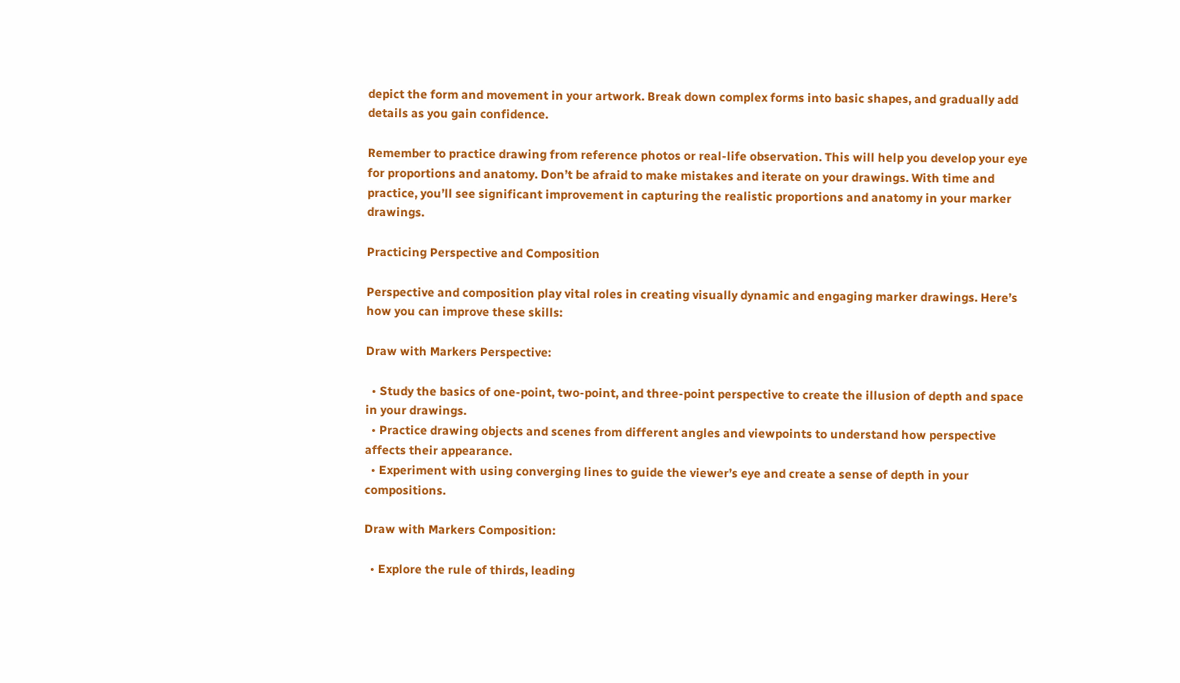depict the form and movement in your artwork. Break down complex forms into basic shapes, and gradually add details as you gain confidence.

Remember to practice drawing from reference photos or real-life observation. This will help you develop your eye for proportions and anatomy. Don’t be afraid to make mistakes and iterate on your drawings. With time and practice, you’ll see significant improvement in capturing the realistic proportions and anatomy in your marker drawings.

Practicing Perspective and Composition

Perspective and composition play vital roles in creating visually dynamic and engaging marker drawings. Here’s how you can improve these skills:

Draw with Markers Perspective:

  • Study the basics of one-point, two-point, and three-point perspective to create the illusion of depth and space in your drawings.
  • Practice drawing objects and scenes from different angles and viewpoints to understand how perspective affects their appearance.
  • Experiment with using converging lines to guide the viewer’s eye and create a sense of depth in your compositions.

Draw with Markers Composition:

  • Explore the rule of thirds, leading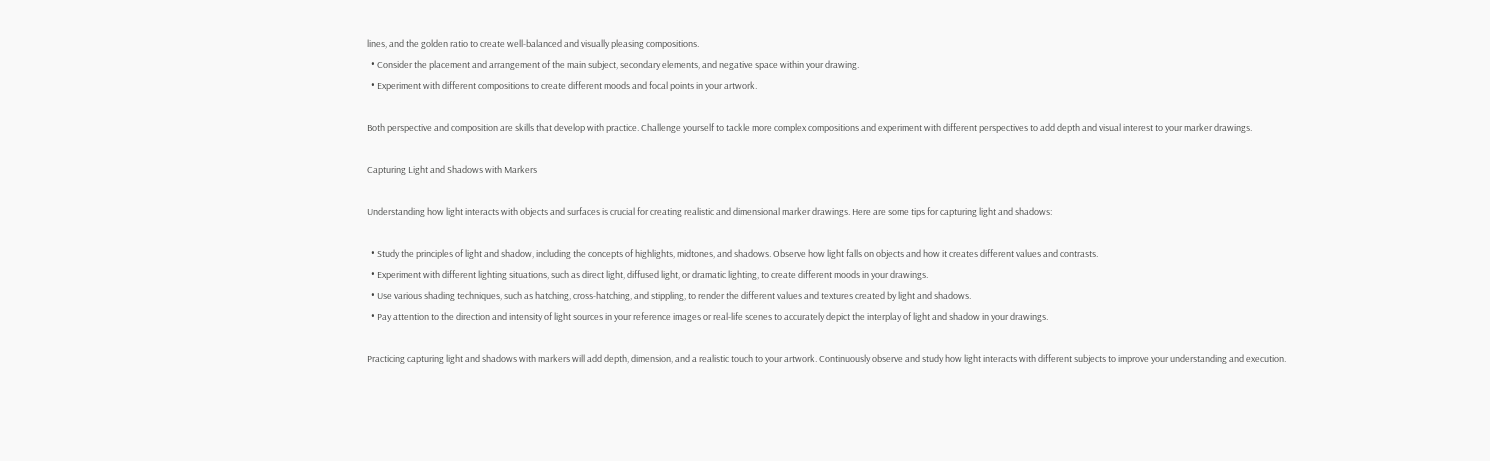lines, and the golden ratio to create well-balanced and visually pleasing compositions.
  • Consider the placement and arrangement of the main subject, secondary elements, and negative space within your drawing.
  • Experiment with different compositions to create different moods and focal points in your artwork.

Both perspective and composition are skills that develop with practice. Challenge yourself to tackle more complex compositions and experiment with different perspectives to add depth and visual interest to your marker drawings.

Capturing Light and Shadows with Markers

Understanding how light interacts with objects and surfaces is crucial for creating realistic and dimensional marker drawings. Here are some tips for capturing light and shadows:

  • Study the principles of light and shadow, including the concepts of highlights, midtones, and shadows. Observe how light falls on objects and how it creates different values and contrasts.
  • Experiment with different lighting situations, such as direct light, diffused light, or dramatic lighting, to create different moods in your drawings.
  • Use various shading techniques, such as hatching, cross-hatching, and stippling, to render the different values and textures created by light and shadows.
  • Pay attention to the direction and intensity of light sources in your reference images or real-life scenes to accurately depict the interplay of light and shadow in your drawings.

Practicing capturing light and shadows with markers will add depth, dimension, and a realistic touch to your artwork. Continuously observe and study how light interacts with different subjects to improve your understanding and execution.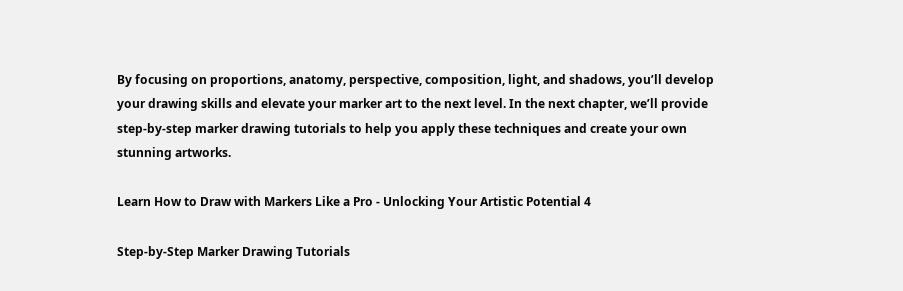By focusing on proportions, anatomy, perspective, composition, light, and shadows, you’ll develop your drawing skills and elevate your marker art to the next level. In the next chapter, we’ll provide step-by-step marker drawing tutorials to help you apply these techniques and create your own stunning artworks.

Learn How to Draw with Markers Like a Pro - Unlocking Your Artistic Potential 4

Step-by-Step Marker Drawing Tutorials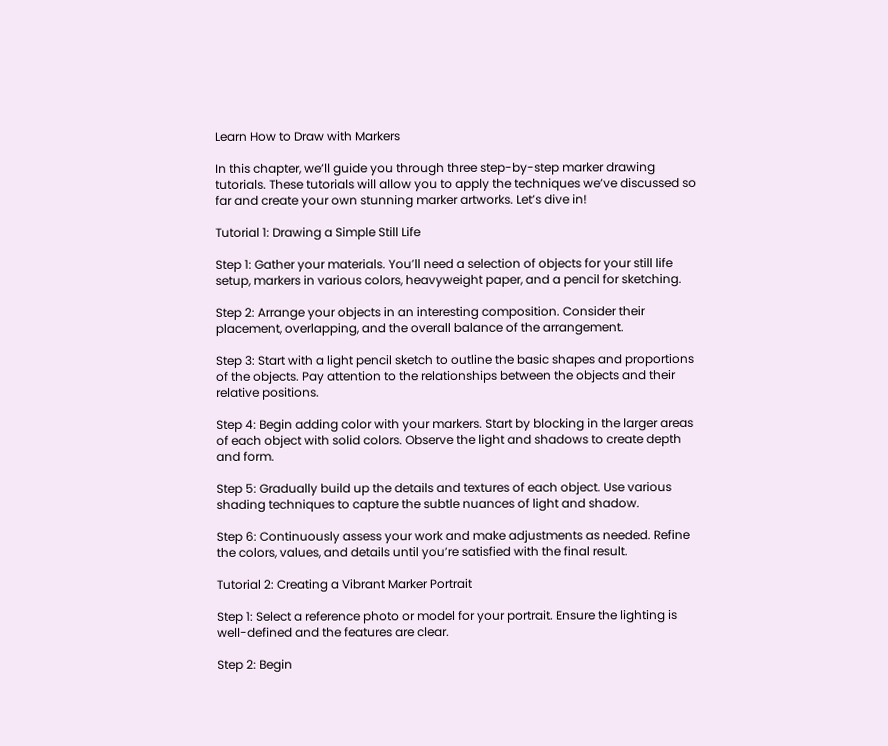Learn How to Draw with Markers

In this chapter, we’ll guide you through three step-by-step marker drawing tutorials. These tutorials will allow you to apply the techniques we’ve discussed so far and create your own stunning marker artworks. Let’s dive in!

Tutorial 1: Drawing a Simple Still Life

Step 1: Gather your materials. You’ll need a selection of objects for your still life setup, markers in various colors, heavyweight paper, and a pencil for sketching.

Step 2: Arrange your objects in an interesting composition. Consider their placement, overlapping, and the overall balance of the arrangement.

Step 3: Start with a light pencil sketch to outline the basic shapes and proportions of the objects. Pay attention to the relationships between the objects and their relative positions.

Step 4: Begin adding color with your markers. Start by blocking in the larger areas of each object with solid colors. Observe the light and shadows to create depth and form.

Step 5: Gradually build up the details and textures of each object. Use various shading techniques to capture the subtle nuances of light and shadow.

Step 6: Continuously assess your work and make adjustments as needed. Refine the colors, values, and details until you’re satisfied with the final result.

Tutorial 2: Creating a Vibrant Marker Portrait

Step 1: Select a reference photo or model for your portrait. Ensure the lighting is well-defined and the features are clear.

Step 2: Begin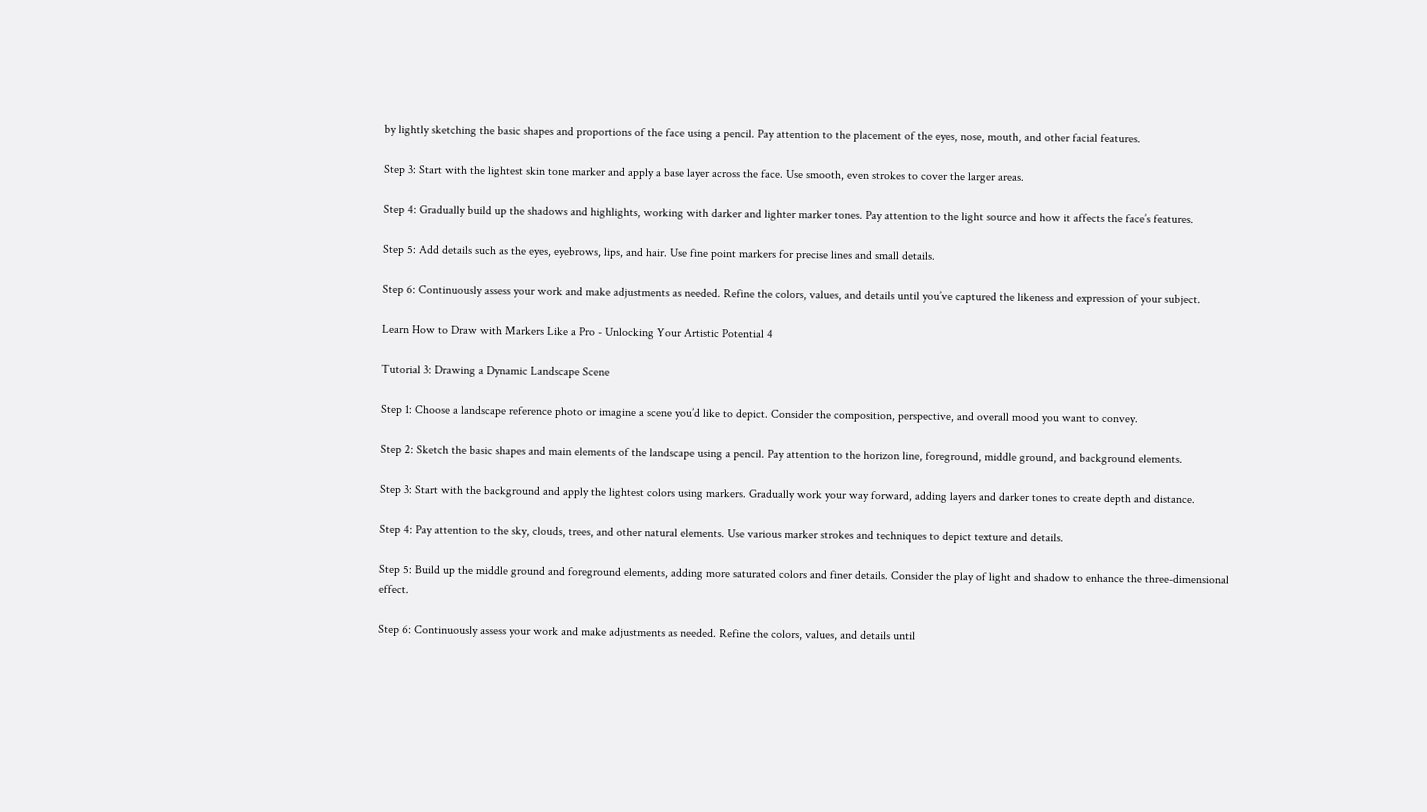by lightly sketching the basic shapes and proportions of the face using a pencil. Pay attention to the placement of the eyes, nose, mouth, and other facial features.

Step 3: Start with the lightest skin tone marker and apply a base layer across the face. Use smooth, even strokes to cover the larger areas.

Step 4: Gradually build up the shadows and highlights, working with darker and lighter marker tones. Pay attention to the light source and how it affects the face’s features.

Step 5: Add details such as the eyes, eyebrows, lips, and hair. Use fine point markers for precise lines and small details.

Step 6: Continuously assess your work and make adjustments as needed. Refine the colors, values, and details until you’ve captured the likeness and expression of your subject.

Learn How to Draw with Markers Like a Pro - Unlocking Your Artistic Potential 4

Tutorial 3: Drawing a Dynamic Landscape Scene

Step 1: Choose a landscape reference photo or imagine a scene you’d like to depict. Consider the composition, perspective, and overall mood you want to convey.

Step 2: Sketch the basic shapes and main elements of the landscape using a pencil. Pay attention to the horizon line, foreground, middle ground, and background elements.

Step 3: Start with the background and apply the lightest colors using markers. Gradually work your way forward, adding layers and darker tones to create depth and distance.

Step 4: Pay attention to the sky, clouds, trees, and other natural elements. Use various marker strokes and techniques to depict texture and details.

Step 5: Build up the middle ground and foreground elements, adding more saturated colors and finer details. Consider the play of light and shadow to enhance the three-dimensional effect.

Step 6: Continuously assess your work and make adjustments as needed. Refine the colors, values, and details until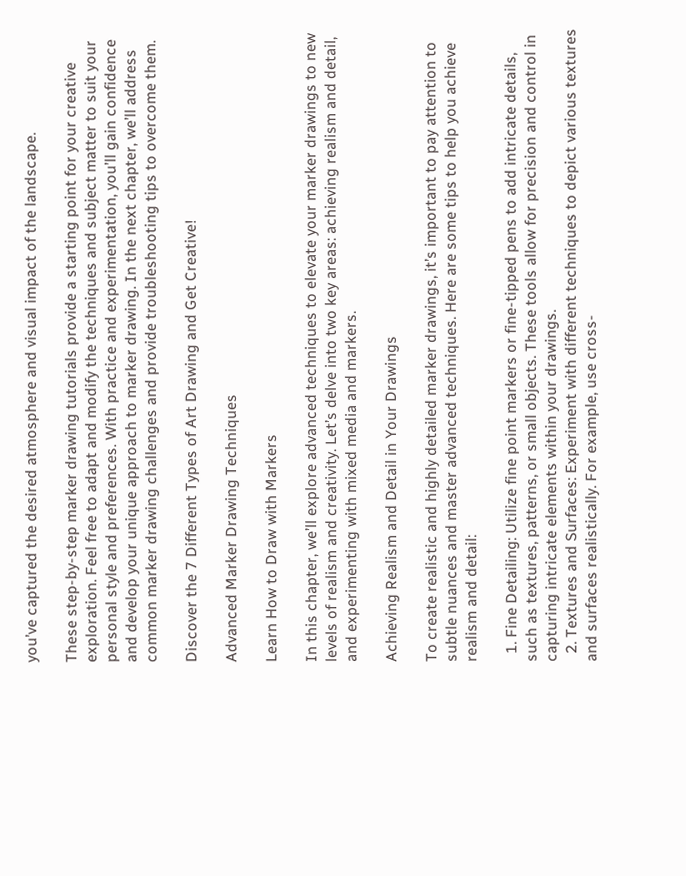you’ve captured the desired atmosphere and visual impact of the landscape.

These step-by-step marker drawing tutorials provide a starting point for your creative exploration. Feel free to adapt and modify the techniques and subject matter to suit your personal style and preferences. With practice and experimentation, you’ll gain confidence and develop your unique approach to marker drawing. In the next chapter, we’ll address common marker drawing challenges and provide troubleshooting tips to overcome them.

Discover the 7 Different Types of Art Drawing and Get Creative!

Advanced Marker Drawing Techniques

Learn How to Draw with Markers

In this chapter, we’ll explore advanced techniques to elevate your marker drawings to new levels of realism and creativity. Let’s delve into two key areas: achieving realism and detail, and experimenting with mixed media and markers.

Achieving Realism and Detail in Your Drawings

To create realistic and highly detailed marker drawings, it’s important to pay attention to subtle nuances and master advanced techniques. Here are some tips to help you achieve realism and detail:

  1. Fine Detailing: Utilize fine point markers or fine-tipped pens to add intricate details, such as textures, patterns, or small objects. These tools allow for precision and control in capturing intricate elements within your drawings.
  2. Textures and Surfaces: Experiment with different techniques to depict various textures and surfaces realistically. For example, use cross-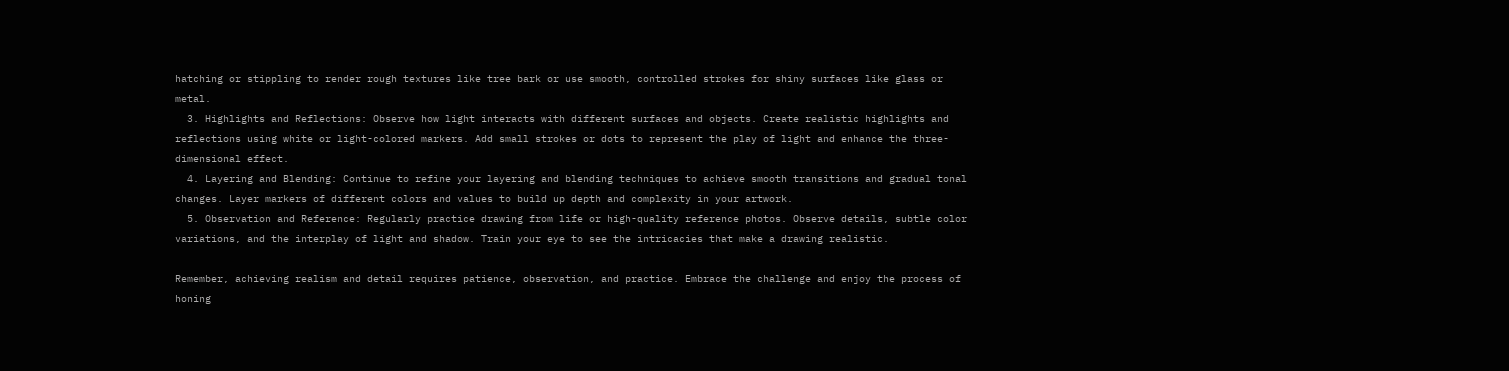hatching or stippling to render rough textures like tree bark or use smooth, controlled strokes for shiny surfaces like glass or metal.
  3. Highlights and Reflections: Observe how light interacts with different surfaces and objects. Create realistic highlights and reflections using white or light-colored markers. Add small strokes or dots to represent the play of light and enhance the three-dimensional effect.
  4. Layering and Blending: Continue to refine your layering and blending techniques to achieve smooth transitions and gradual tonal changes. Layer markers of different colors and values to build up depth and complexity in your artwork.
  5. Observation and Reference: Regularly practice drawing from life or high-quality reference photos. Observe details, subtle color variations, and the interplay of light and shadow. Train your eye to see the intricacies that make a drawing realistic.

Remember, achieving realism and detail requires patience, observation, and practice. Embrace the challenge and enjoy the process of honing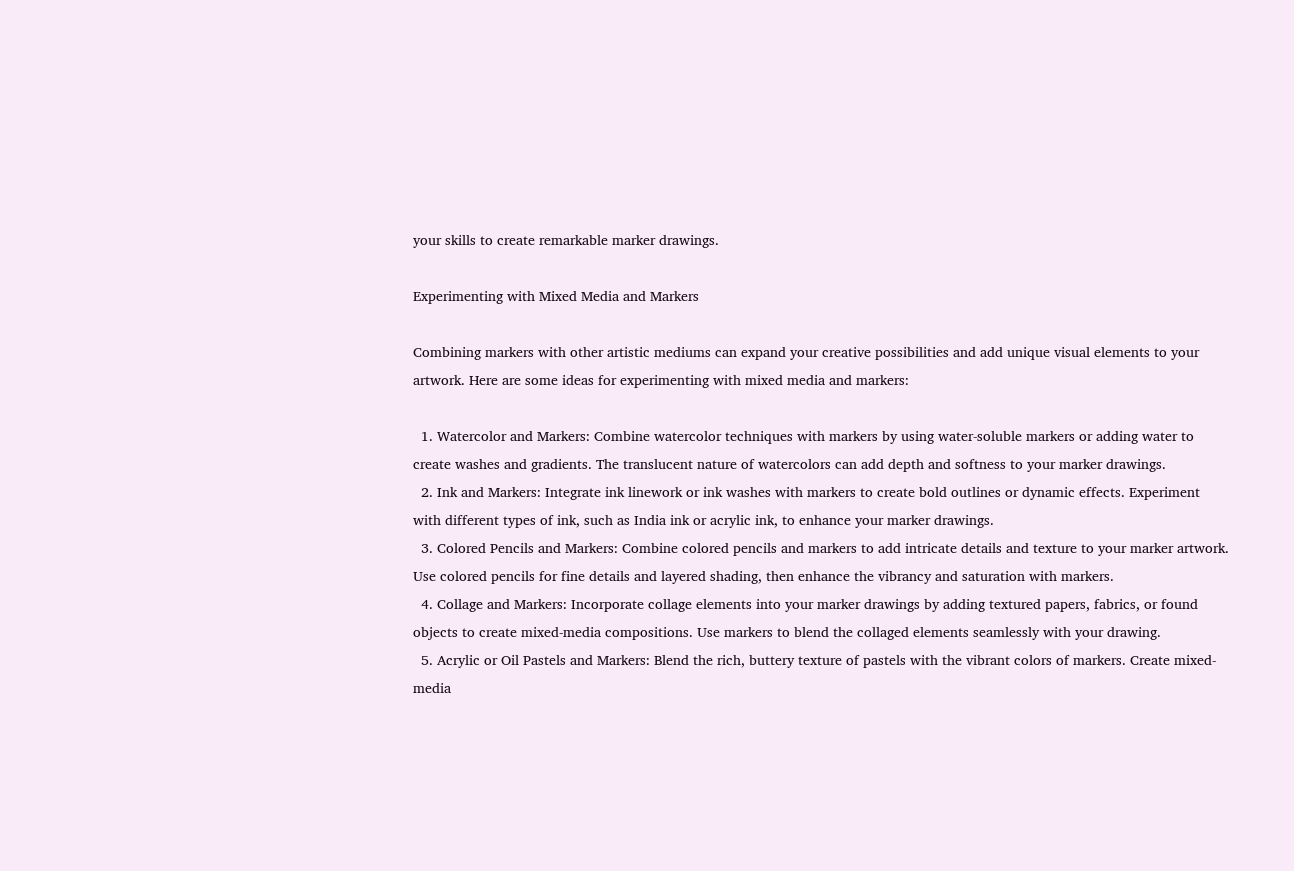your skills to create remarkable marker drawings.

Experimenting with Mixed Media and Markers

Combining markers with other artistic mediums can expand your creative possibilities and add unique visual elements to your artwork. Here are some ideas for experimenting with mixed media and markers:

  1. Watercolor and Markers: Combine watercolor techniques with markers by using water-soluble markers or adding water to create washes and gradients. The translucent nature of watercolors can add depth and softness to your marker drawings.
  2. Ink and Markers: Integrate ink linework or ink washes with markers to create bold outlines or dynamic effects. Experiment with different types of ink, such as India ink or acrylic ink, to enhance your marker drawings.
  3. Colored Pencils and Markers: Combine colored pencils and markers to add intricate details and texture to your marker artwork. Use colored pencils for fine details and layered shading, then enhance the vibrancy and saturation with markers.
  4. Collage and Markers: Incorporate collage elements into your marker drawings by adding textured papers, fabrics, or found objects to create mixed-media compositions. Use markers to blend the collaged elements seamlessly with your drawing.
  5. Acrylic or Oil Pastels and Markers: Blend the rich, buttery texture of pastels with the vibrant colors of markers. Create mixed-media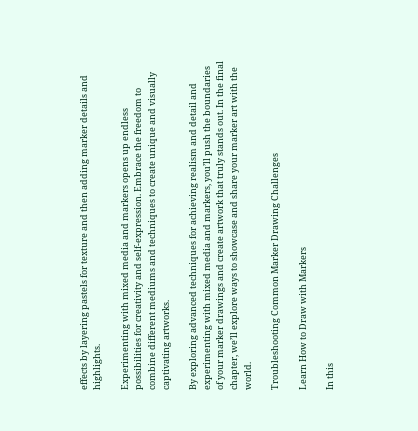effects by layering pastels for texture and then adding marker details and highlights.

Experimenting with mixed media and markers opens up endless possibilities for creativity and self-expression. Embrace the freedom to combine different mediums and techniques to create unique and visually captivating artworks.

By exploring advanced techniques for achieving realism and detail and experimenting with mixed media and markers, you’ll push the boundaries of your marker drawings and create artwork that truly stands out. In the final chapter, we’ll explore ways to showcase and share your marker art with the world.

Troubleshooting Common Marker Drawing Challenges

Learn How to Draw with Markers

In this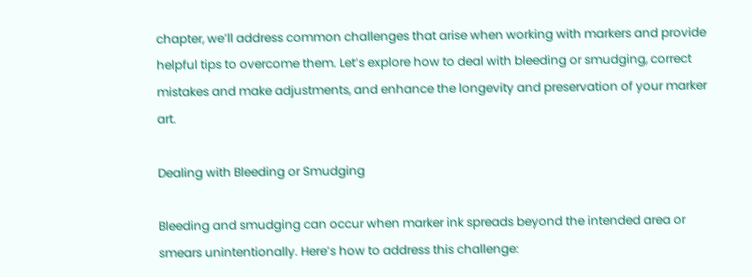chapter, we’ll address common challenges that arise when working with markers and provide helpful tips to overcome them. Let’s explore how to deal with bleeding or smudging, correct mistakes and make adjustments, and enhance the longevity and preservation of your marker art.

Dealing with Bleeding or Smudging

Bleeding and smudging can occur when marker ink spreads beyond the intended area or smears unintentionally. Here’s how to address this challenge: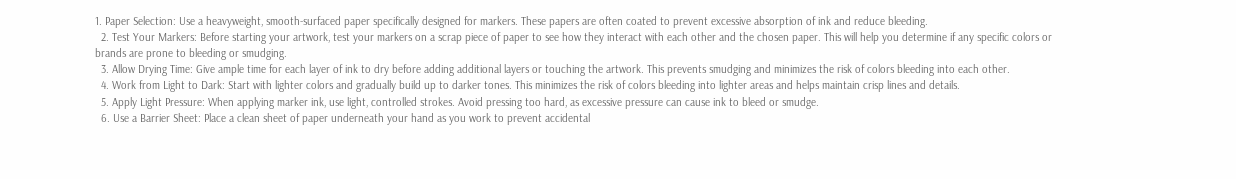1. Paper Selection: Use a heavyweight, smooth-surfaced paper specifically designed for markers. These papers are often coated to prevent excessive absorption of ink and reduce bleeding.
  2. Test Your Markers: Before starting your artwork, test your markers on a scrap piece of paper to see how they interact with each other and the chosen paper. This will help you determine if any specific colors or brands are prone to bleeding or smudging.
  3. Allow Drying Time: Give ample time for each layer of ink to dry before adding additional layers or touching the artwork. This prevents smudging and minimizes the risk of colors bleeding into each other.
  4. Work from Light to Dark: Start with lighter colors and gradually build up to darker tones. This minimizes the risk of colors bleeding into lighter areas and helps maintain crisp lines and details.
  5. Apply Light Pressure: When applying marker ink, use light, controlled strokes. Avoid pressing too hard, as excessive pressure can cause ink to bleed or smudge.
  6. Use a Barrier Sheet: Place a clean sheet of paper underneath your hand as you work to prevent accidental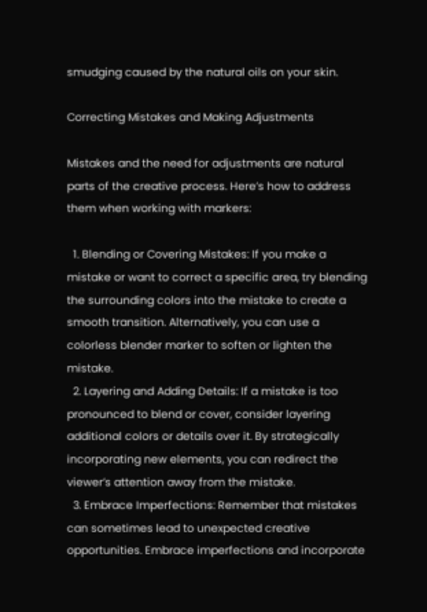smudging caused by the natural oils on your skin.

Correcting Mistakes and Making Adjustments

Mistakes and the need for adjustments are natural parts of the creative process. Here’s how to address them when working with markers:

  1. Blending or Covering Mistakes: If you make a mistake or want to correct a specific area, try blending the surrounding colors into the mistake to create a smooth transition. Alternatively, you can use a colorless blender marker to soften or lighten the mistake.
  2. Layering and Adding Details: If a mistake is too pronounced to blend or cover, consider layering additional colors or details over it. By strategically incorporating new elements, you can redirect the viewer’s attention away from the mistake.
  3. Embrace Imperfections: Remember that mistakes can sometimes lead to unexpected creative opportunities. Embrace imperfections and incorporate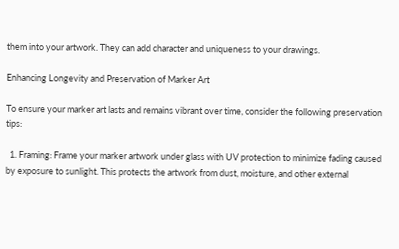them into your artwork. They can add character and uniqueness to your drawings.

Enhancing Longevity and Preservation of Marker Art

To ensure your marker art lasts and remains vibrant over time, consider the following preservation tips:

  1. Framing: Frame your marker artwork under glass with UV protection to minimize fading caused by exposure to sunlight. This protects the artwork from dust, moisture, and other external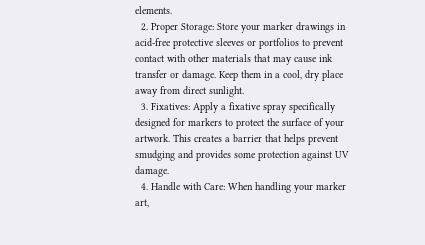elements.
  2. Proper Storage: Store your marker drawings in acid-free protective sleeves or portfolios to prevent contact with other materials that may cause ink transfer or damage. Keep them in a cool, dry place away from direct sunlight.
  3. Fixatives: Apply a fixative spray specifically designed for markers to protect the surface of your artwork. This creates a barrier that helps prevent smudging and provides some protection against UV damage.
  4. Handle with Care: When handling your marker art,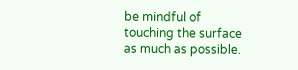be mindful of touching the surface as much as possible.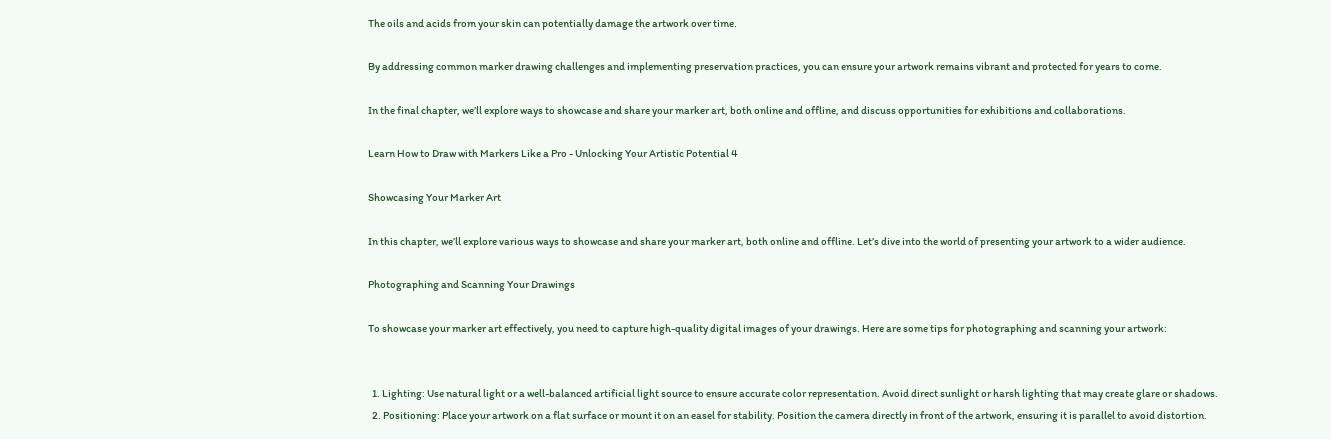The oils and acids from your skin can potentially damage the artwork over time.

By addressing common marker drawing challenges and implementing preservation practices, you can ensure your artwork remains vibrant and protected for years to come.

In the final chapter, we’ll explore ways to showcase and share your marker art, both online and offline, and discuss opportunities for exhibitions and collaborations.

Learn How to Draw with Markers Like a Pro - Unlocking Your Artistic Potential 4

Showcasing Your Marker Art

In this chapter, we’ll explore various ways to showcase and share your marker art, both online and offline. Let’s dive into the world of presenting your artwork to a wider audience.

Photographing and Scanning Your Drawings

To showcase your marker art effectively, you need to capture high-quality digital images of your drawings. Here are some tips for photographing and scanning your artwork:


  1. Lighting: Use natural light or a well-balanced artificial light source to ensure accurate color representation. Avoid direct sunlight or harsh lighting that may create glare or shadows.
  2. Positioning: Place your artwork on a flat surface or mount it on an easel for stability. Position the camera directly in front of the artwork, ensuring it is parallel to avoid distortion.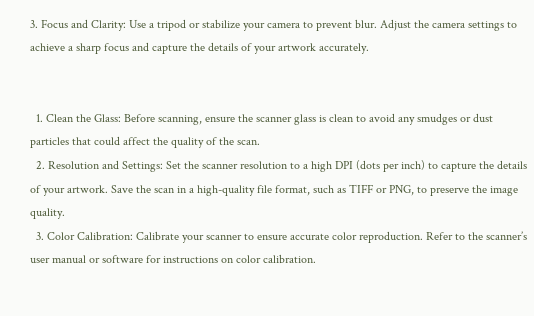3. Focus and Clarity: Use a tripod or stabilize your camera to prevent blur. Adjust the camera settings to achieve a sharp focus and capture the details of your artwork accurately.


  1. Clean the Glass: Before scanning, ensure the scanner glass is clean to avoid any smudges or dust particles that could affect the quality of the scan.
  2. Resolution and Settings: Set the scanner resolution to a high DPI (dots per inch) to capture the details of your artwork. Save the scan in a high-quality file format, such as TIFF or PNG, to preserve the image quality.
  3. Color Calibration: Calibrate your scanner to ensure accurate color reproduction. Refer to the scanner’s user manual or software for instructions on color calibration.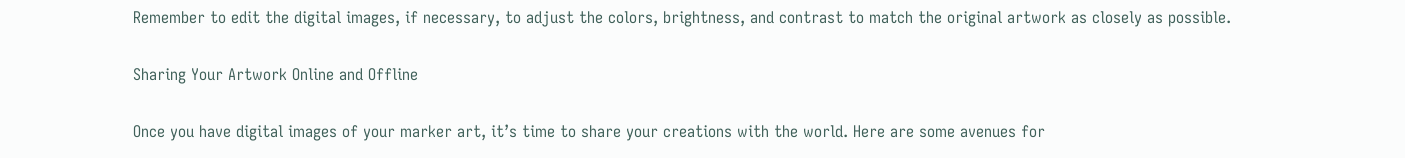Remember to edit the digital images, if necessary, to adjust the colors, brightness, and contrast to match the original artwork as closely as possible.

Sharing Your Artwork Online and Offline

Once you have digital images of your marker art, it’s time to share your creations with the world. Here are some avenues for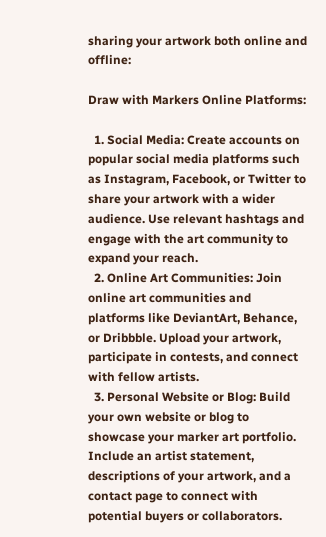sharing your artwork both online and offline:

Draw with Markers Online Platforms:

  1. Social Media: Create accounts on popular social media platforms such as Instagram, Facebook, or Twitter to share your artwork with a wider audience. Use relevant hashtags and engage with the art community to expand your reach.
  2. Online Art Communities: Join online art communities and platforms like DeviantArt, Behance, or Dribbble. Upload your artwork, participate in contests, and connect with fellow artists.
  3. Personal Website or Blog: Build your own website or blog to showcase your marker art portfolio. Include an artist statement, descriptions of your artwork, and a contact page to connect with potential buyers or collaborators.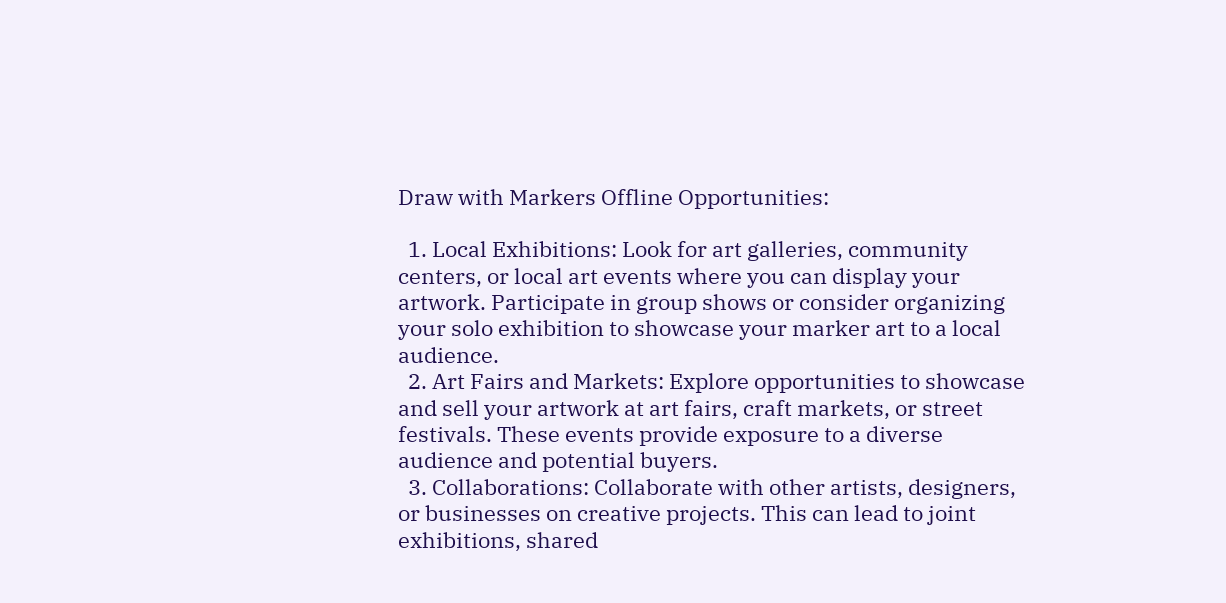Draw with Markers Offline Opportunities:

  1. Local Exhibitions: Look for art galleries, community centers, or local art events where you can display your artwork. Participate in group shows or consider organizing your solo exhibition to showcase your marker art to a local audience.
  2. Art Fairs and Markets: Explore opportunities to showcase and sell your artwork at art fairs, craft markets, or street festivals. These events provide exposure to a diverse audience and potential buyers.
  3. Collaborations: Collaborate with other artists, designers, or businesses on creative projects. This can lead to joint exhibitions, shared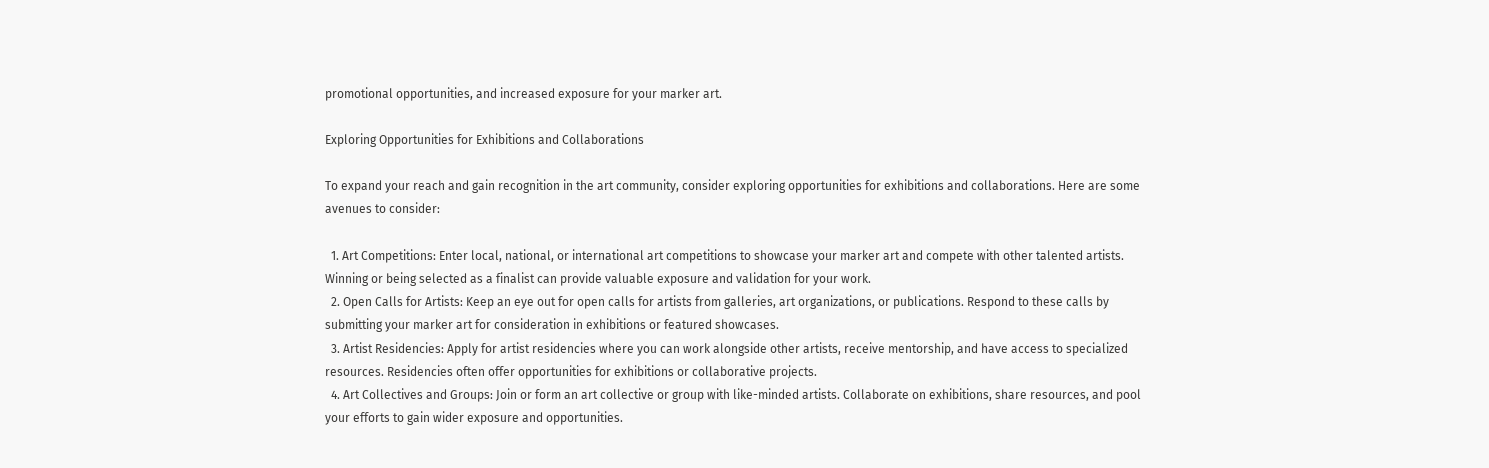promotional opportunities, and increased exposure for your marker art.

Exploring Opportunities for Exhibitions and Collaborations

To expand your reach and gain recognition in the art community, consider exploring opportunities for exhibitions and collaborations. Here are some avenues to consider:

  1. Art Competitions: Enter local, national, or international art competitions to showcase your marker art and compete with other talented artists. Winning or being selected as a finalist can provide valuable exposure and validation for your work.
  2. Open Calls for Artists: Keep an eye out for open calls for artists from galleries, art organizations, or publications. Respond to these calls by submitting your marker art for consideration in exhibitions or featured showcases.
  3. Artist Residencies: Apply for artist residencies where you can work alongside other artists, receive mentorship, and have access to specialized resources. Residencies often offer opportunities for exhibitions or collaborative projects.
  4. Art Collectives and Groups: Join or form an art collective or group with like-minded artists. Collaborate on exhibitions, share resources, and pool your efforts to gain wider exposure and opportunities.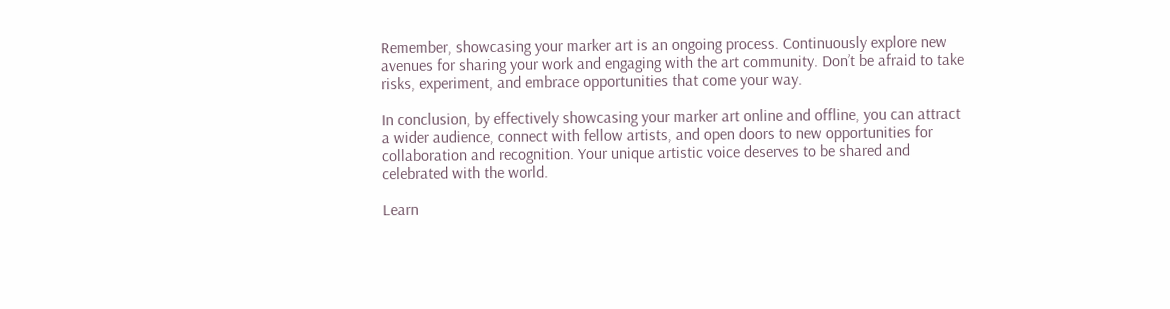Remember, showcasing your marker art is an ongoing process. Continuously explore new avenues for sharing your work and engaging with the art community. Don’t be afraid to take risks, experiment, and embrace opportunities that come your way.

In conclusion, by effectively showcasing your marker art online and offline, you can attract a wider audience, connect with fellow artists, and open doors to new opportunities for collaboration and recognition. Your unique artistic voice deserves to be shared and celebrated with the world.

Learn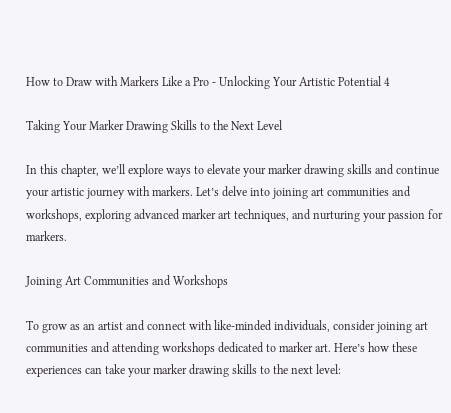How to Draw with Markers Like a Pro - Unlocking Your Artistic Potential 4

Taking Your Marker Drawing Skills to the Next Level

In this chapter, we’ll explore ways to elevate your marker drawing skills and continue your artistic journey with markers. Let’s delve into joining art communities and workshops, exploring advanced marker art techniques, and nurturing your passion for markers.

Joining Art Communities and Workshops

To grow as an artist and connect with like-minded individuals, consider joining art communities and attending workshops dedicated to marker art. Here’s how these experiences can take your marker drawing skills to the next level: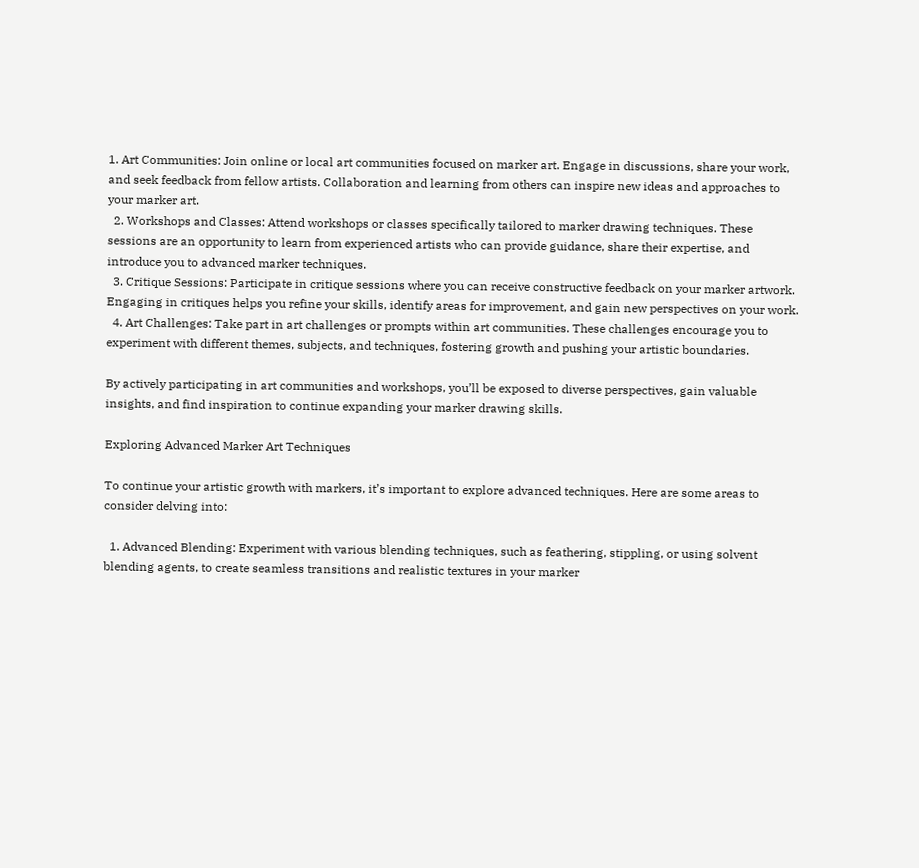1. Art Communities: Join online or local art communities focused on marker art. Engage in discussions, share your work, and seek feedback from fellow artists. Collaboration and learning from others can inspire new ideas and approaches to your marker art.
  2. Workshops and Classes: Attend workshops or classes specifically tailored to marker drawing techniques. These sessions are an opportunity to learn from experienced artists who can provide guidance, share their expertise, and introduce you to advanced marker techniques.
  3. Critique Sessions: Participate in critique sessions where you can receive constructive feedback on your marker artwork. Engaging in critiques helps you refine your skills, identify areas for improvement, and gain new perspectives on your work.
  4. Art Challenges: Take part in art challenges or prompts within art communities. These challenges encourage you to experiment with different themes, subjects, and techniques, fostering growth and pushing your artistic boundaries.

By actively participating in art communities and workshops, you’ll be exposed to diverse perspectives, gain valuable insights, and find inspiration to continue expanding your marker drawing skills.

Exploring Advanced Marker Art Techniques

To continue your artistic growth with markers, it’s important to explore advanced techniques. Here are some areas to consider delving into:

  1. Advanced Blending: Experiment with various blending techniques, such as feathering, stippling, or using solvent blending agents, to create seamless transitions and realistic textures in your marker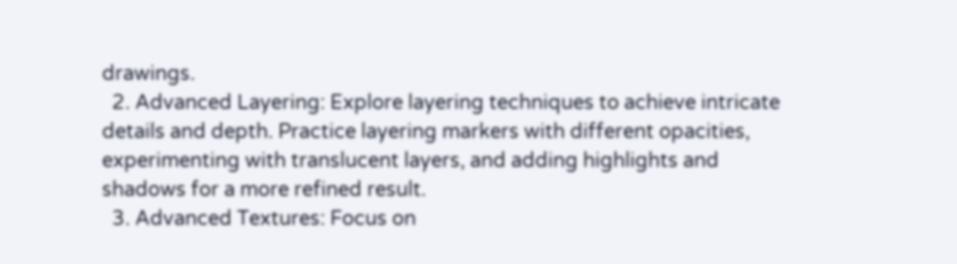drawings.
  2. Advanced Layering: Explore layering techniques to achieve intricate details and depth. Practice layering markers with different opacities, experimenting with translucent layers, and adding highlights and shadows for a more refined result.
  3. Advanced Textures: Focus on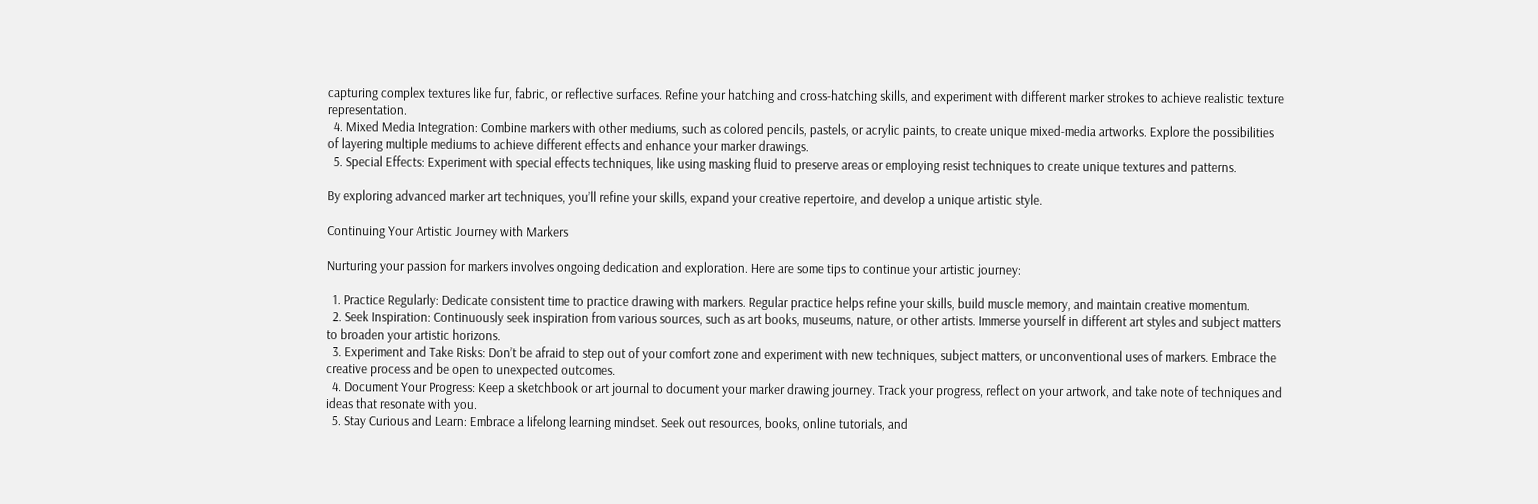capturing complex textures like fur, fabric, or reflective surfaces. Refine your hatching and cross-hatching skills, and experiment with different marker strokes to achieve realistic texture representation.
  4. Mixed Media Integration: Combine markers with other mediums, such as colored pencils, pastels, or acrylic paints, to create unique mixed-media artworks. Explore the possibilities of layering multiple mediums to achieve different effects and enhance your marker drawings.
  5. Special Effects: Experiment with special effects techniques, like using masking fluid to preserve areas or employing resist techniques to create unique textures and patterns.

By exploring advanced marker art techniques, you’ll refine your skills, expand your creative repertoire, and develop a unique artistic style.

Continuing Your Artistic Journey with Markers

Nurturing your passion for markers involves ongoing dedication and exploration. Here are some tips to continue your artistic journey:

  1. Practice Regularly: Dedicate consistent time to practice drawing with markers. Regular practice helps refine your skills, build muscle memory, and maintain creative momentum.
  2. Seek Inspiration: Continuously seek inspiration from various sources, such as art books, museums, nature, or other artists. Immerse yourself in different art styles and subject matters to broaden your artistic horizons.
  3. Experiment and Take Risks: Don’t be afraid to step out of your comfort zone and experiment with new techniques, subject matters, or unconventional uses of markers. Embrace the creative process and be open to unexpected outcomes.
  4. Document Your Progress: Keep a sketchbook or art journal to document your marker drawing journey. Track your progress, reflect on your artwork, and take note of techniques and ideas that resonate with you.
  5. Stay Curious and Learn: Embrace a lifelong learning mindset. Seek out resources, books, online tutorials, and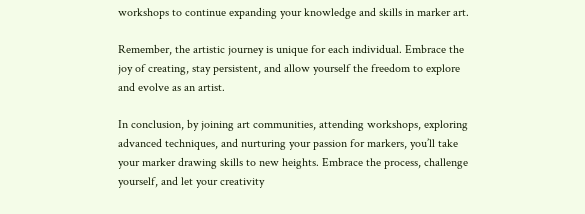workshops to continue expanding your knowledge and skills in marker art.

Remember, the artistic journey is unique for each individual. Embrace the joy of creating, stay persistent, and allow yourself the freedom to explore and evolve as an artist.

In conclusion, by joining art communities, attending workshops, exploring advanced techniques, and nurturing your passion for markers, you’ll take your marker drawing skills to new heights. Embrace the process, challenge yourself, and let your creativity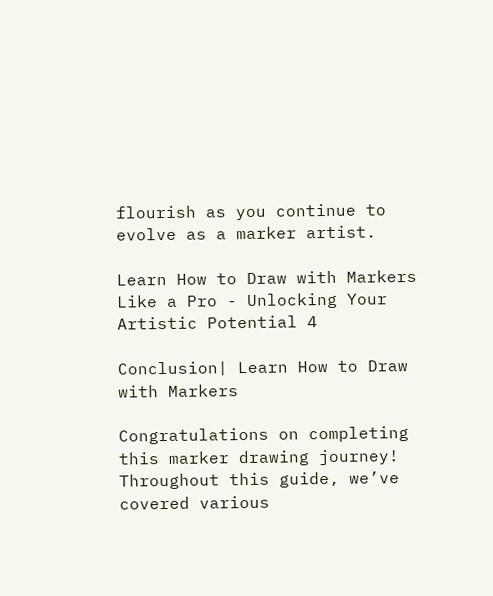flourish as you continue to evolve as a marker artist.

Learn How to Draw with Markers Like a Pro - Unlocking Your Artistic Potential 4

Conclusion| Learn How to Draw with Markers

Congratulations on completing this marker drawing journey! Throughout this guide, we’ve covered various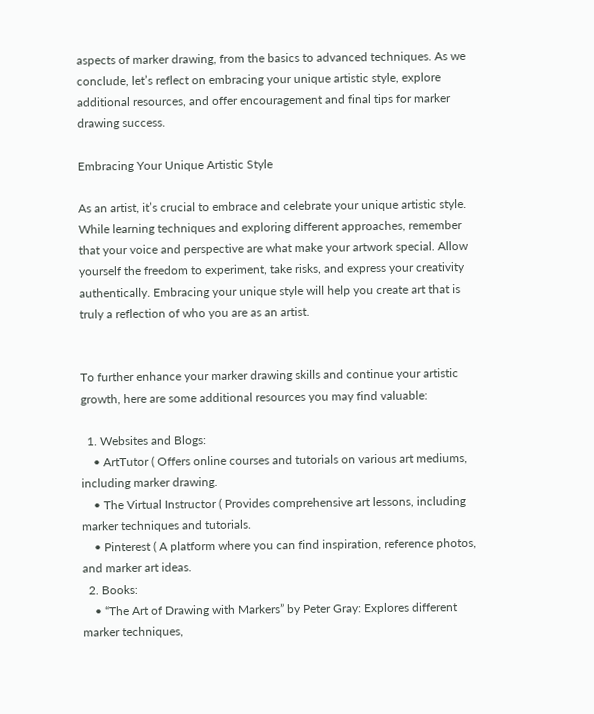aspects of marker drawing, from the basics to advanced techniques. As we conclude, let’s reflect on embracing your unique artistic style, explore additional resources, and offer encouragement and final tips for marker drawing success.

Embracing Your Unique Artistic Style

As an artist, it’s crucial to embrace and celebrate your unique artistic style. While learning techniques and exploring different approaches, remember that your voice and perspective are what make your artwork special. Allow yourself the freedom to experiment, take risks, and express your creativity authentically. Embracing your unique style will help you create art that is truly a reflection of who you are as an artist.


To further enhance your marker drawing skills and continue your artistic growth, here are some additional resources you may find valuable:

  1. Websites and Blogs:
    • ArtTutor ( Offers online courses and tutorials on various art mediums, including marker drawing.
    • The Virtual Instructor ( Provides comprehensive art lessons, including marker techniques and tutorials.
    • Pinterest ( A platform where you can find inspiration, reference photos, and marker art ideas.
  2. Books:
    • “The Art of Drawing with Markers” by Peter Gray: Explores different marker techniques,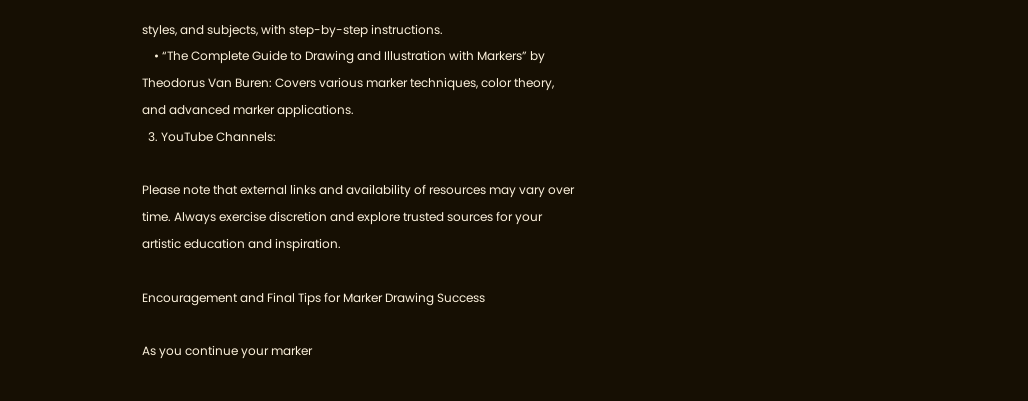styles, and subjects, with step-by-step instructions.
    • “The Complete Guide to Drawing and Illustration with Markers” by Theodorus Van Buren: Covers various marker techniques, color theory, and advanced marker applications.
  3. YouTube Channels:

Please note that external links and availability of resources may vary over time. Always exercise discretion and explore trusted sources for your artistic education and inspiration.

Encouragement and Final Tips for Marker Drawing Success

As you continue your marker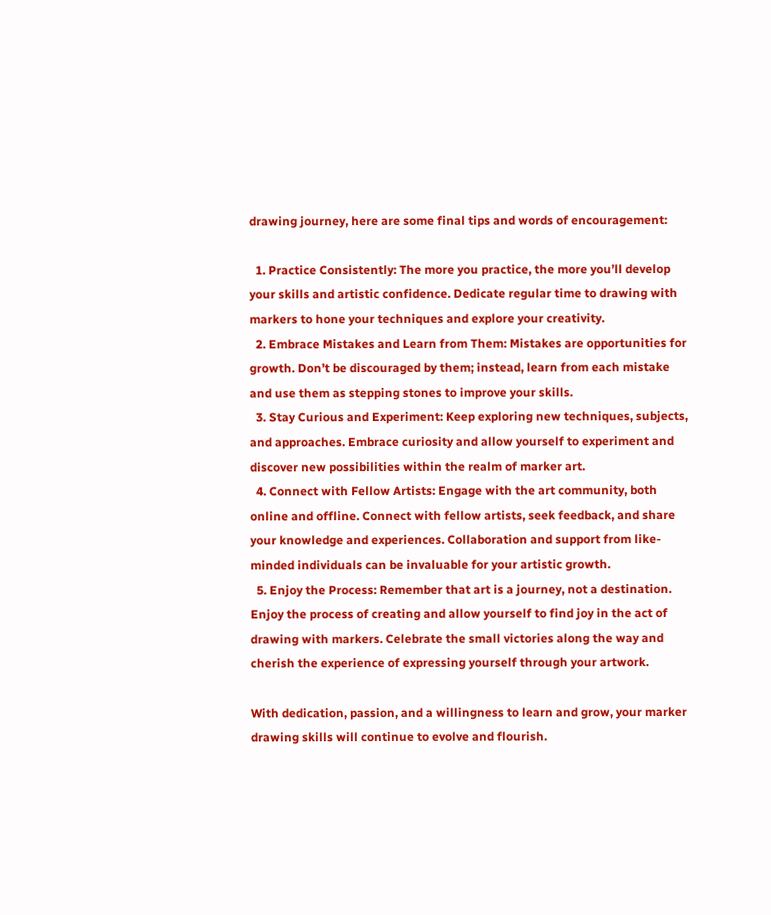drawing journey, here are some final tips and words of encouragement:

  1. Practice Consistently: The more you practice, the more you’ll develop your skills and artistic confidence. Dedicate regular time to drawing with markers to hone your techniques and explore your creativity.
  2. Embrace Mistakes and Learn from Them: Mistakes are opportunities for growth. Don’t be discouraged by them; instead, learn from each mistake and use them as stepping stones to improve your skills.
  3. Stay Curious and Experiment: Keep exploring new techniques, subjects, and approaches. Embrace curiosity and allow yourself to experiment and discover new possibilities within the realm of marker art.
  4. Connect with Fellow Artists: Engage with the art community, both online and offline. Connect with fellow artists, seek feedback, and share your knowledge and experiences. Collaboration and support from like-minded individuals can be invaluable for your artistic growth.
  5. Enjoy the Process: Remember that art is a journey, not a destination. Enjoy the process of creating and allow yourself to find joy in the act of drawing with markers. Celebrate the small victories along the way and cherish the experience of expressing yourself through your artwork.

With dedication, passion, and a willingness to learn and grow, your marker drawing skills will continue to evolve and flourish.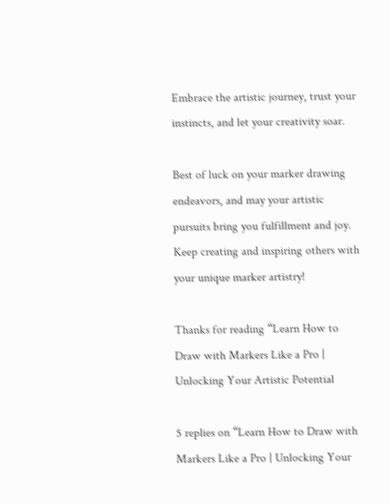Embrace the artistic journey, trust your instincts, and let your creativity soar.

Best of luck on your marker drawing endeavors, and may your artistic pursuits bring you fulfillment and joy. Keep creating and inspiring others with your unique marker artistry!

Thanks for reading “Learn How to Draw with Markers Like a Pro | Unlocking Your Artistic Potential

5 replies on “Learn How to Draw with Markers Like a Pro | Unlocking Your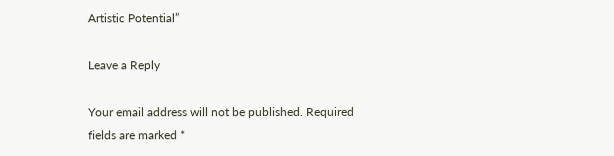Artistic Potential”

Leave a Reply

Your email address will not be published. Required fields are marked *